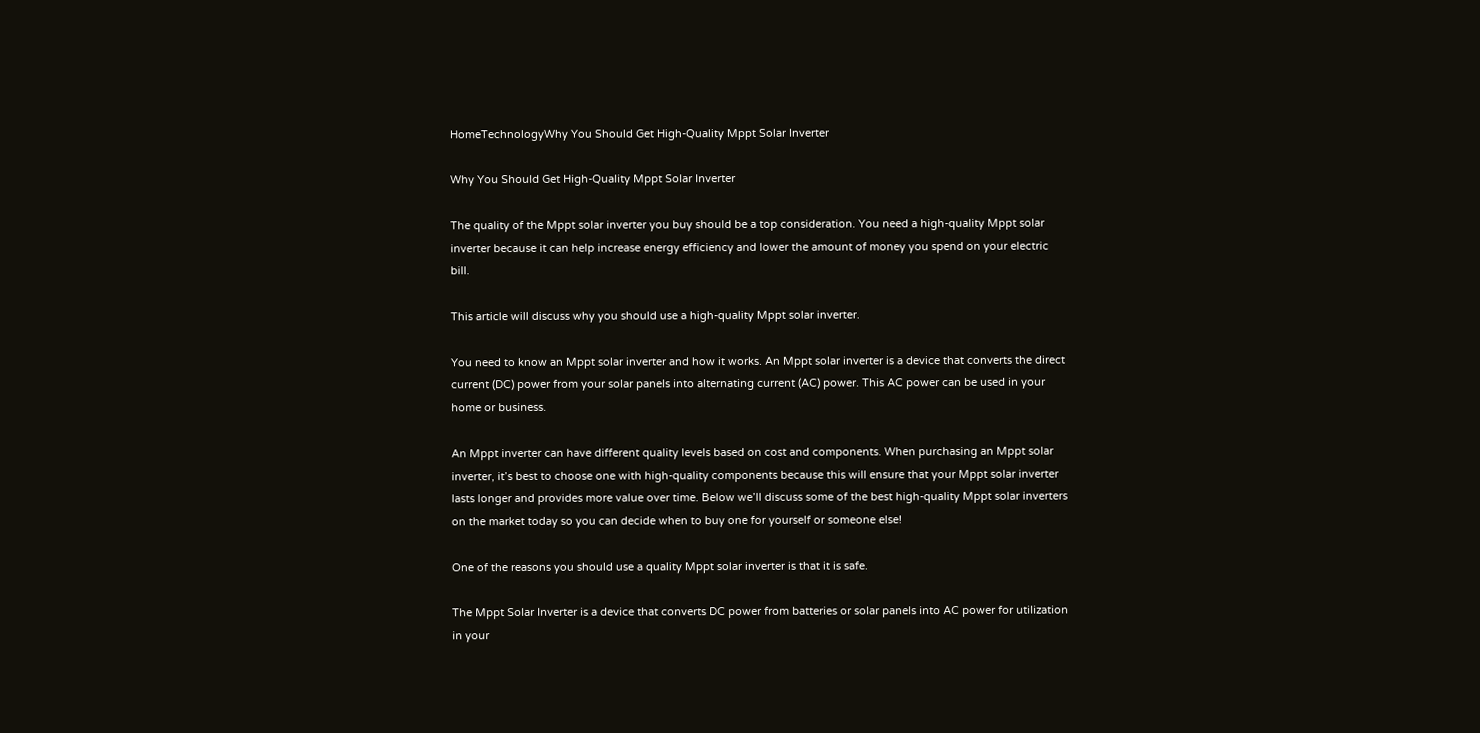HomeTechnologyWhy You Should Get High-Quality Mppt Solar Inverter

Why You Should Get High-Quality Mppt Solar Inverter

The quality of the Mppt solar inverter you buy should be a top consideration. You need a high-quality Mppt solar inverter because it can help increase energy efficiency and lower the amount of money you spend on your electric bill.

This article will discuss why you should use a high-quality Mppt solar inverter.

You need to know an Mppt solar inverter and how it works. An Mppt solar inverter is a device that converts the direct current (DC) power from your solar panels into alternating current (AC) power. This AC power can be used in your home or business.

An Mppt inverter can have different quality levels based on cost and components. When purchasing an Mppt solar inverter, it’s best to choose one with high-quality components because this will ensure that your Mppt solar inverter lasts longer and provides more value over time. Below we’ll discuss some of the best high-quality Mppt solar inverters on the market today so you can decide when to buy one for yourself or someone else!

One of the reasons you should use a quality Mppt solar inverter is that it is safe.

The Mppt Solar Inverter is a device that converts DC power from batteries or solar panels into AC power for utilization in your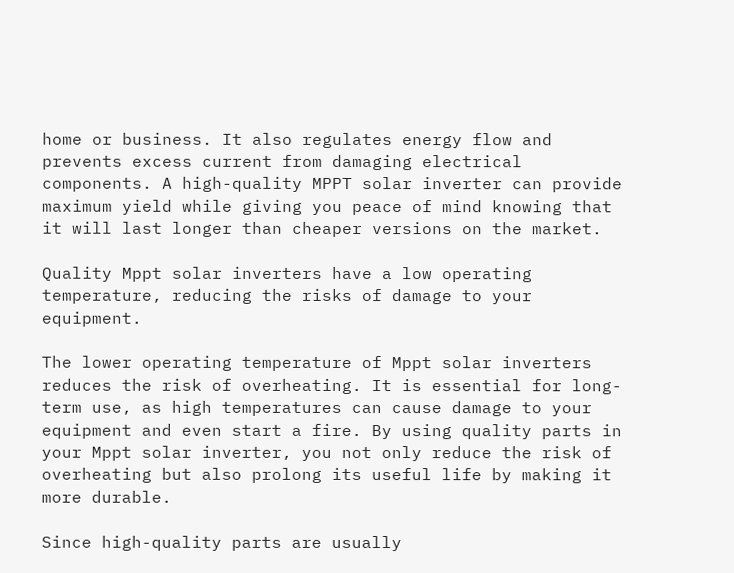home or business. It also regulates energy flow and prevents excess current from damaging electrical components. A high-quality MPPT solar inverter can provide maximum yield while giving you peace of mind knowing that it will last longer than cheaper versions on the market.

Quality Mppt solar inverters have a low operating temperature, reducing the risks of damage to your equipment.

The lower operating temperature of Mppt solar inverters reduces the risk of overheating. It is essential for long-term use, as high temperatures can cause damage to your equipment and even start a fire. By using quality parts in your Mppt solar inverter, you not only reduce the risk of overheating but also prolong its useful life by making it more durable.

Since high-quality parts are usually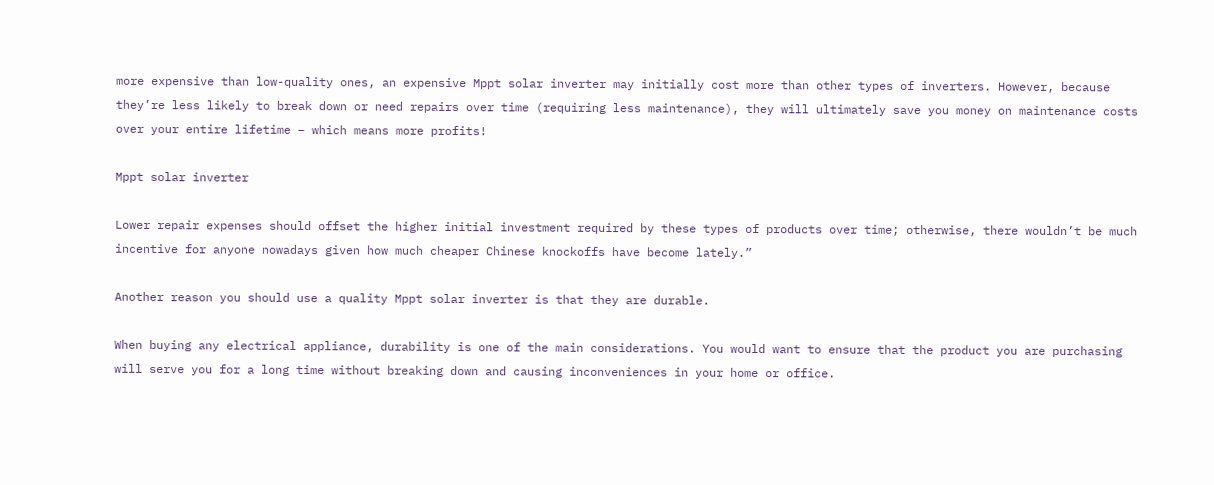more expensive than low-quality ones, an expensive Mppt solar inverter may initially cost more than other types of inverters. However, because they’re less likely to break down or need repairs over time (requiring less maintenance), they will ultimately save you money on maintenance costs over your entire lifetime – which means more profits!

Mppt solar inverter

Lower repair expenses should offset the higher initial investment required by these types of products over time; otherwise, there wouldn’t be much incentive for anyone nowadays given how much cheaper Chinese knockoffs have become lately.”

Another reason you should use a quality Mppt solar inverter is that they are durable.

When buying any electrical appliance, durability is one of the main considerations. You would want to ensure that the product you are purchasing will serve you for a long time without breaking down and causing inconveniences in your home or office.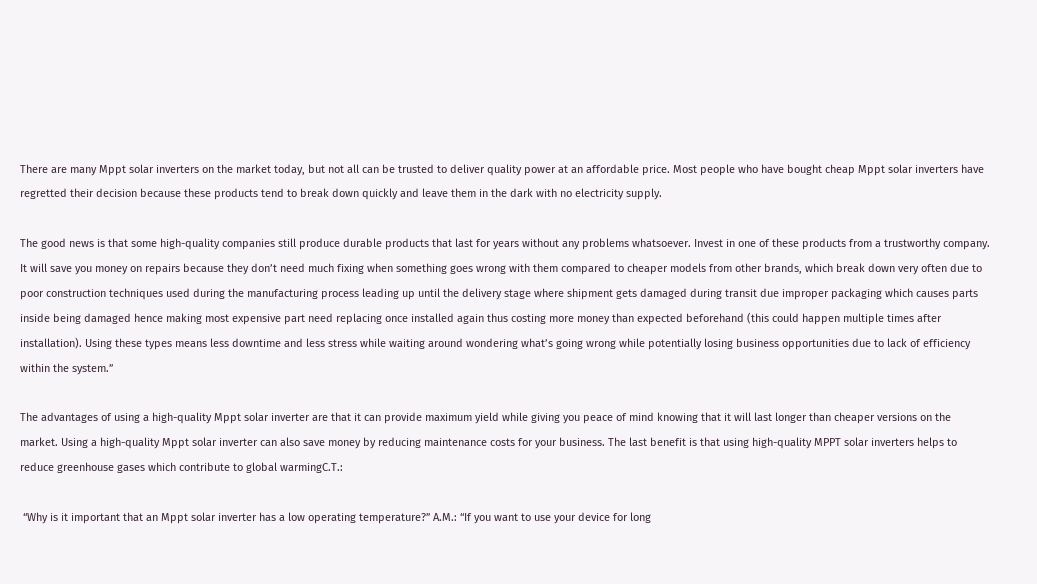There are many Mppt solar inverters on the market today, but not all can be trusted to deliver quality power at an affordable price. Most people who have bought cheap Mppt solar inverters have regretted their decision because these products tend to break down quickly and leave them in the dark with no electricity supply.

The good news is that some high-quality companies still produce durable products that last for years without any problems whatsoever. Invest in one of these products from a trustworthy company. It will save you money on repairs because they don’t need much fixing when something goes wrong with them compared to cheaper models from other brands, which break down very often due to poor construction techniques used during the manufacturing process leading up until the delivery stage where shipment gets damaged during transit due improper packaging which causes parts inside being damaged hence making most expensive part need replacing once installed again thus costing more money than expected beforehand (this could happen multiple times after installation). Using these types means less downtime and less stress while waiting around wondering what’s going wrong while potentially losing business opportunities due to lack of efficiency within the system.”

The advantages of using a high-quality Mppt solar inverter are that it can provide maximum yield while giving you peace of mind knowing that it will last longer than cheaper versions on the market. Using a high-quality Mppt solar inverter can also save money by reducing maintenance costs for your business. The last benefit is that using high-quality MPPT solar inverters helps to reduce greenhouse gases which contribute to global warmingC.T.:

 “Why is it important that an Mppt solar inverter has a low operating temperature?” A.M.: “If you want to use your device for long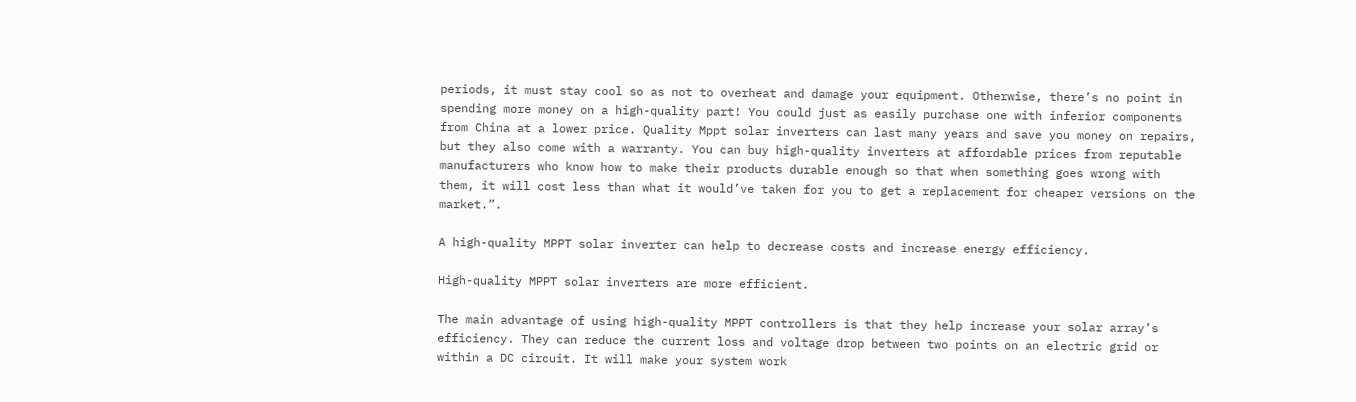periods, it must stay cool so as not to overheat and damage your equipment. Otherwise, there’s no point in spending more money on a high-quality part! You could just as easily purchase one with inferior components from China at a lower price. Quality Mppt solar inverters can last many years and save you money on repairs, but they also come with a warranty. You can buy high-quality inverters at affordable prices from reputable manufacturers who know how to make their products durable enough so that when something goes wrong with them, it will cost less than what it would’ve taken for you to get a replacement for cheaper versions on the market.”.

A high-quality MPPT solar inverter can help to decrease costs and increase energy efficiency.

High-quality MPPT solar inverters are more efficient.

The main advantage of using high-quality MPPT controllers is that they help increase your solar array’s efficiency. They can reduce the current loss and voltage drop between two points on an electric grid or within a DC circuit. It will make your system work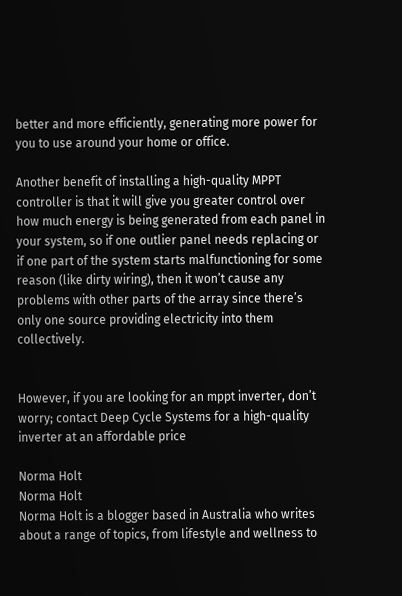better and more efficiently, generating more power for you to use around your home or office.

Another benefit of installing a high-quality MPPT controller is that it will give you greater control over how much energy is being generated from each panel in your system, so if one outlier panel needs replacing or if one part of the system starts malfunctioning for some reason (like dirty wiring), then it won’t cause any problems with other parts of the array since there’s only one source providing electricity into them collectively.


However, if you are looking for an mppt inverter, don’t worry; contact Deep Cycle Systems for a high-quality inverter at an affordable price

Norma Holt
Norma Holt
Norma Holt is a blogger based in Australia who writes about a range of topics, from lifestyle and wellness to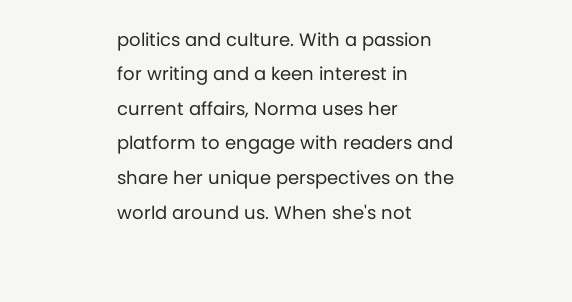politics and culture. With a passion for writing and a keen interest in current affairs, Norma uses her platform to engage with readers and share her unique perspectives on the world around us. When she's not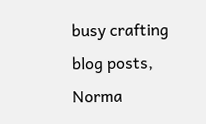busy crafting blog posts, Norma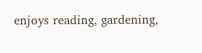enjoys reading, gardening,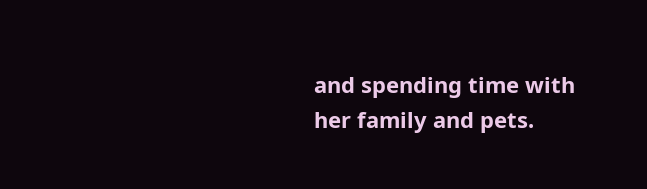and spending time with her family and pets.